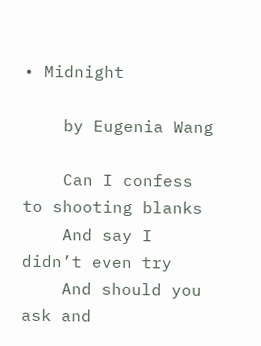• Midnight

    by Eugenia Wang

    Can I confess to shooting blanks
    And say I didn’t even try
    And should you ask and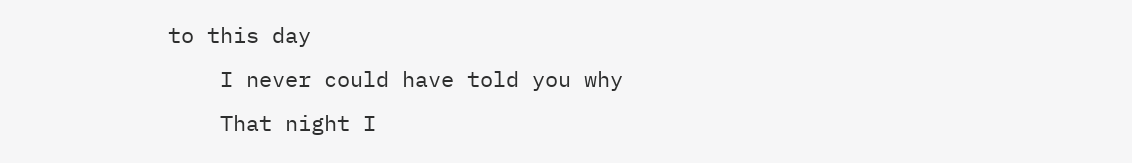to this day
    I never could have told you why
    That night I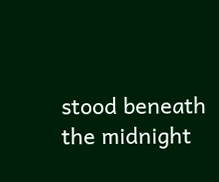stood beneath the midnight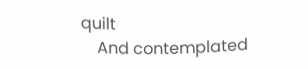quilt
    And contemplated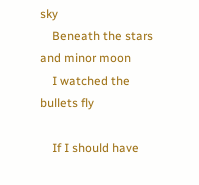sky
    Beneath the stars and minor moon
    I watched the bullets fly

    If I should have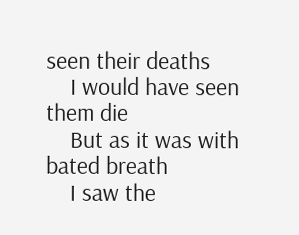seen their deaths
    I would have seen them die
    But as it was with bated breath
    I saw the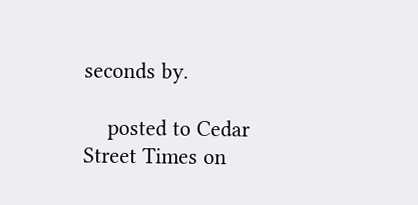seconds by.

    posted to Cedar Street Times on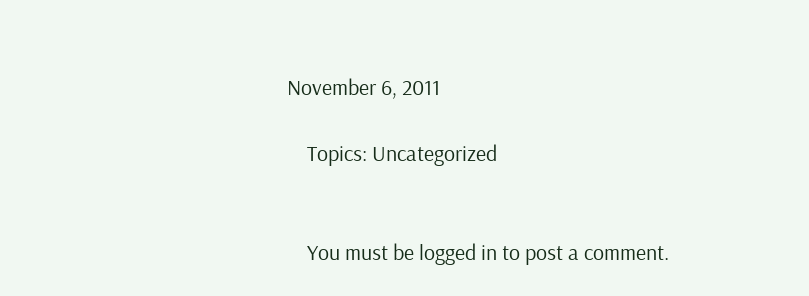November 6, 2011

    Topics: Uncategorized


    You must be logged in to post a comment.